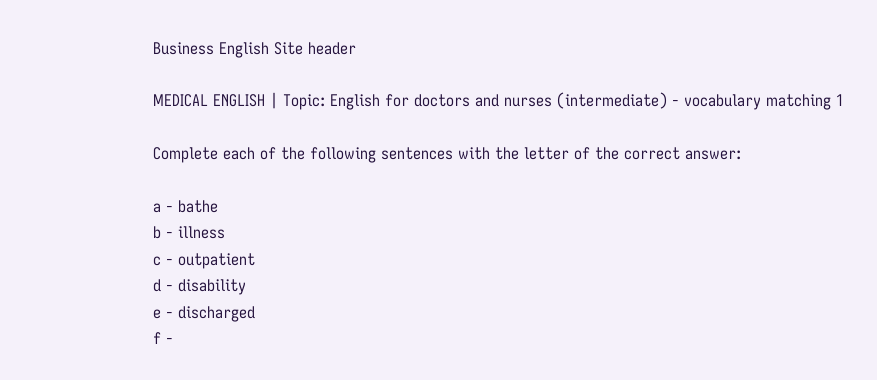Business English Site header

MEDICAL ENGLISH | Topic: English for doctors and nurses (intermediate) - vocabulary matching 1

Complete each of the following sentences with the letter of the correct answer:

a - bathe
b - illness
c - outpatient
d - disability
e - discharged
f -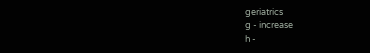geriatrics
g - increase
h -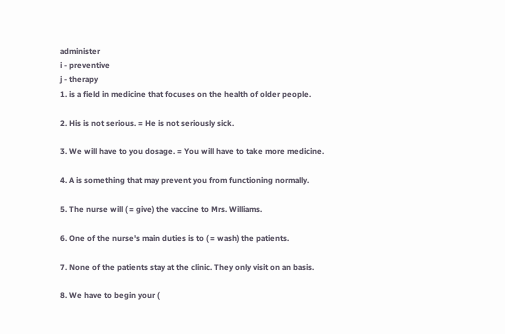administer
i - preventive
j - therapy
1. is a field in medicine that focuses on the health of older people.

2. His is not serious. = He is not seriously sick.

3. We will have to you dosage. = You will have to take more medicine.

4. A is something that may prevent you from functioning normally.

5. The nurse will ( = give) the vaccine to Mrs. Williams.

6. One of the nurse's main duties is to ( = wash) the patients.

7. None of the patients stay at the clinic. They only visit on an basis.

8. We have to begin your (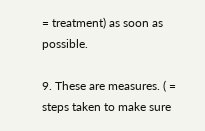= treatment) as soon as possible.

9. These are measures. ( = steps taken to make sure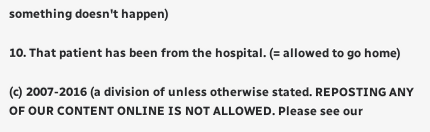something doesn't happen)

10. That patient has been from the hospital. (= allowed to go home)

(c) 2007-2016 (a division of unless otherwise stated. REPOSTING ANY OF OUR CONTENT ONLINE IS NOT ALLOWED. Please see our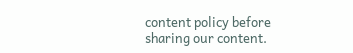content policy before sharing our content.